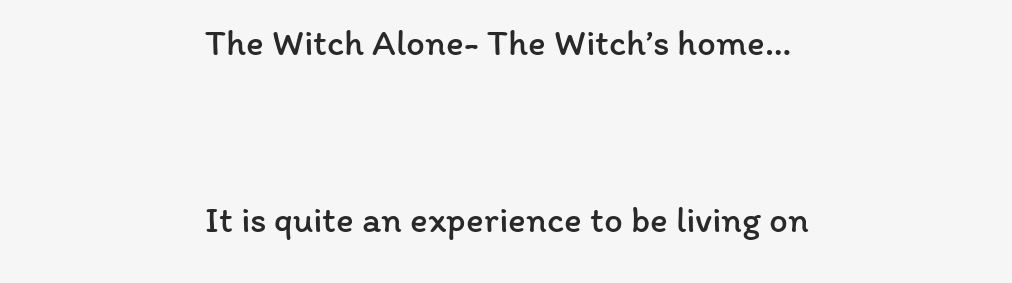The Witch Alone- The Witch’s home…


It is quite an experience to be living on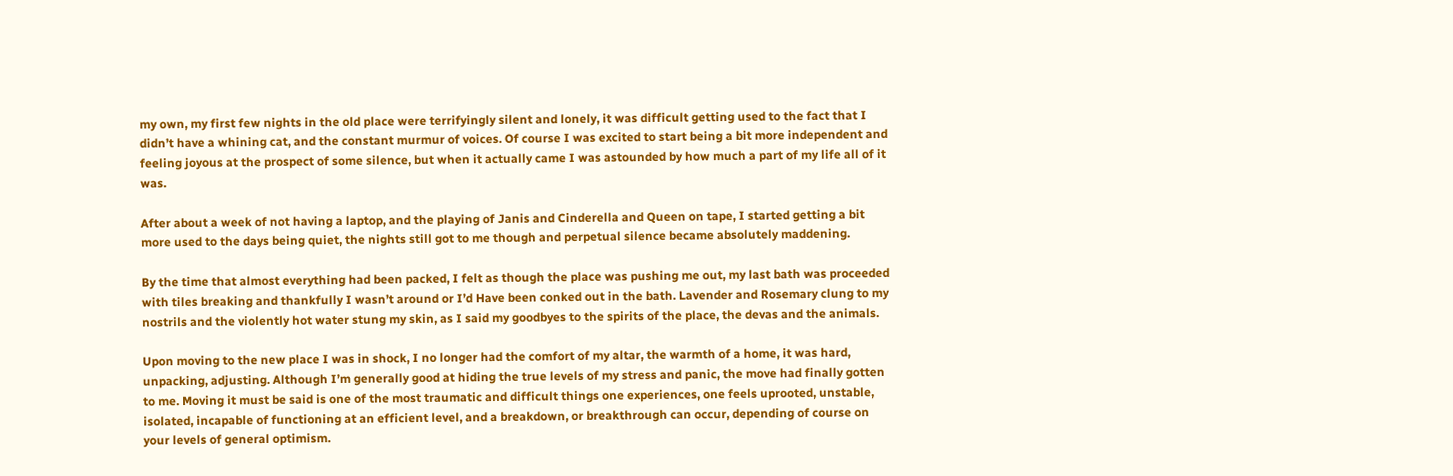my own, my first few nights in the old place were terrifyingly silent and lonely, it was difficult getting used to the fact that I didn’t have a whining cat, and the constant murmur of voices. Of course I was excited to start being a bit more independent and feeling joyous at the prospect of some silence, but when it actually came I was astounded by how much a part of my life all of it was.

After about a week of not having a laptop, and the playing of Janis and Cinderella and Queen on tape, I started getting a bit more used to the days being quiet, the nights still got to me though and perpetual silence became absolutely maddening.

By the time that almost everything had been packed, I felt as though the place was pushing me out, my last bath was proceeded with tiles breaking and thankfully I wasn’t around or I’d Have been conked out in the bath. Lavender and Rosemary clung to my nostrils and the violently hot water stung my skin, as I said my goodbyes to the spirits of the place, the devas and the animals.

Upon moving to the new place I was in shock, I no longer had the comfort of my altar, the warmth of a home, it was hard, unpacking, adjusting. Although I’m generally good at hiding the true levels of my stress and panic, the move had finally gotten to me. Moving it must be said is one of the most traumatic and difficult things one experiences, one feels uprooted, unstable, isolated, incapable of functioning at an efficient level, and a breakdown, or breakthrough can occur, depending of course on your levels of general optimism.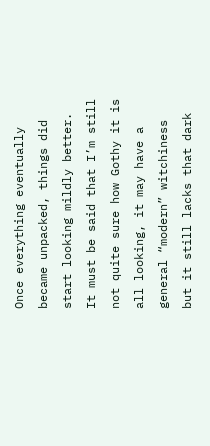Once everything eventually became unpacked, things did start looking mildly better. It must be said that I’m still not quite sure how Gothy it is all looking, it may have a general “modern” witchiness but it still lacks that dark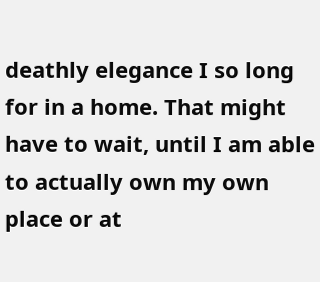deathly elegance I so long for in a home. That might have to wait, until I am able to actually own my own place or at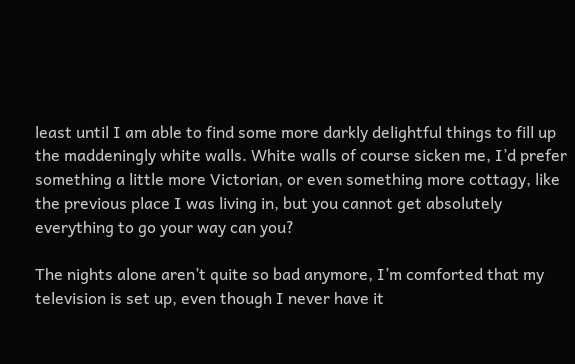least until I am able to find some more darkly delightful things to fill up the maddeningly white walls. White walls of course sicken me, I’d prefer something a little more Victorian, or even something more cottagy, like the previous place I was living in, but you cannot get absolutely everything to go your way can you?

The nights alone aren’t quite so bad anymore, I’m comforted that my television is set up, even though I never have it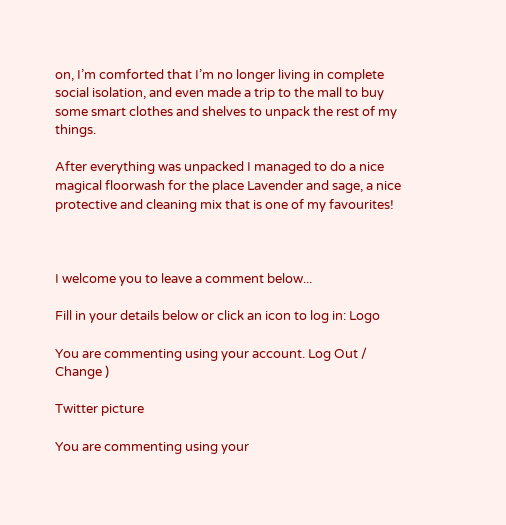on, I’m comforted that I’m no longer living in complete social isolation, and even made a trip to the mall to buy some smart clothes and shelves to unpack the rest of my things.

After everything was unpacked I managed to do a nice magical floorwash for the place Lavender and sage, a nice protective and cleaning mix that is one of my favourites!



I welcome you to leave a comment below...

Fill in your details below or click an icon to log in: Logo

You are commenting using your account. Log Out / Change )

Twitter picture

You are commenting using your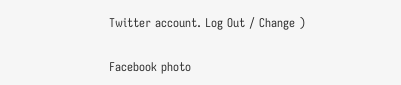Twitter account. Log Out / Change )

Facebook photo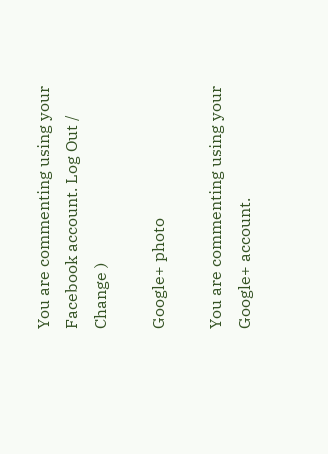You are commenting using your Facebook account. Log Out / Change )

Google+ photo

You are commenting using your Google+ account.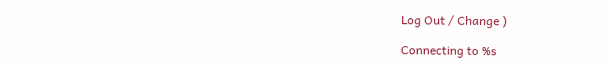Log Out / Change )

Connecting to %s